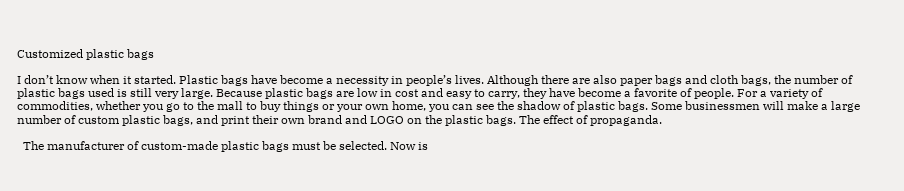Customized plastic bags

I don’t know when it started. Plastic bags have become a necessity in people’s lives. Although there are also paper bags and cloth bags, the number of plastic bags used is still very large. Because plastic bags are low in cost and easy to carry, they have become a favorite of people. For a variety of commodities, whether you go to the mall to buy things or your own home, you can see the shadow of plastic bags. Some businessmen will make a large number of custom plastic bags, and print their own brand and LOGO on the plastic bags. The effect of propaganda.

  The manufacturer of custom-made plastic bags must be selected. Now is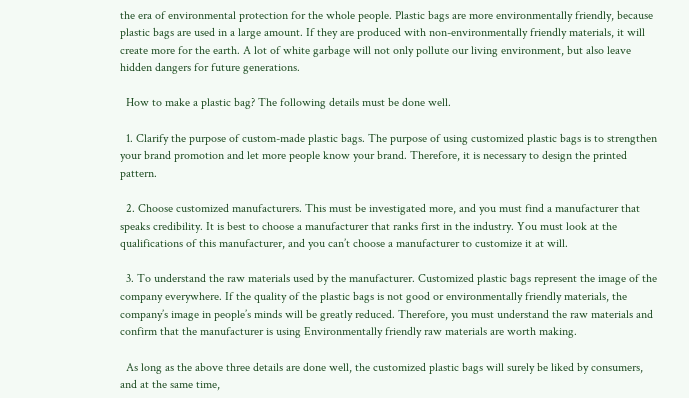the era of environmental protection for the whole people. Plastic bags are more environmentally friendly, because plastic bags are used in a large amount. If they are produced with non-environmentally friendly materials, it will create more for the earth. A lot of white garbage will not only pollute our living environment, but also leave hidden dangers for future generations.

  How to make a plastic bag? The following details must be done well.

  1. Clarify the purpose of custom-made plastic bags. The purpose of using customized plastic bags is to strengthen your brand promotion and let more people know your brand. Therefore, it is necessary to design the printed pattern.

  2. Choose customized manufacturers. This must be investigated more, and you must find a manufacturer that speaks credibility. It is best to choose a manufacturer that ranks first in the industry. You must look at the qualifications of this manufacturer, and you can’t choose a manufacturer to customize it at will.

  3. To understand the raw materials used by the manufacturer. Customized plastic bags represent the image of the company everywhere. If the quality of the plastic bags is not good or environmentally friendly materials, the company’s image in people’s minds will be greatly reduced. Therefore, you must understand the raw materials and confirm that the manufacturer is using Environmentally friendly raw materials are worth making.

  As long as the above three details are done well, the customized plastic bags will surely be liked by consumers, and at the same time,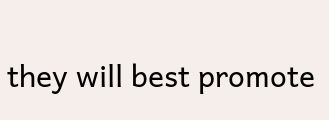they will best promote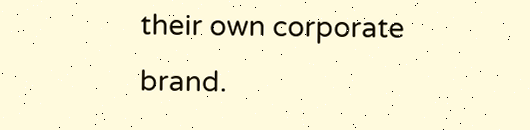their own corporate brand.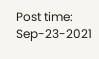Post time: Sep-23-2021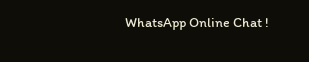WhatsApp Online Chat !